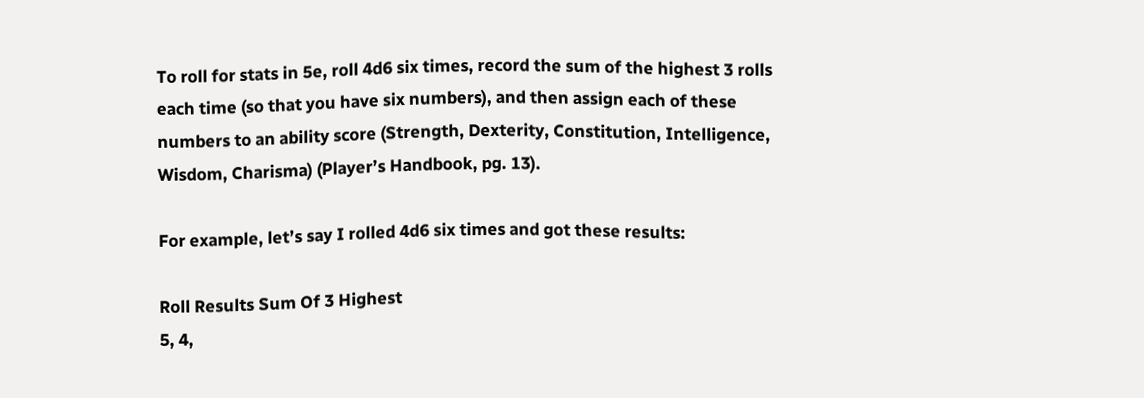To roll for stats in 5e, roll 4d6 six times, record the sum of the highest 3 rolls each time (so that you have six numbers), and then assign each of these numbers to an ability score (Strength, Dexterity, Constitution, Intelligence, Wisdom, Charisma) (Player’s Handbook, pg. 13).

For example, let’s say I rolled 4d6 six times and got these results:

Roll Results Sum Of 3 Highest
5, 4,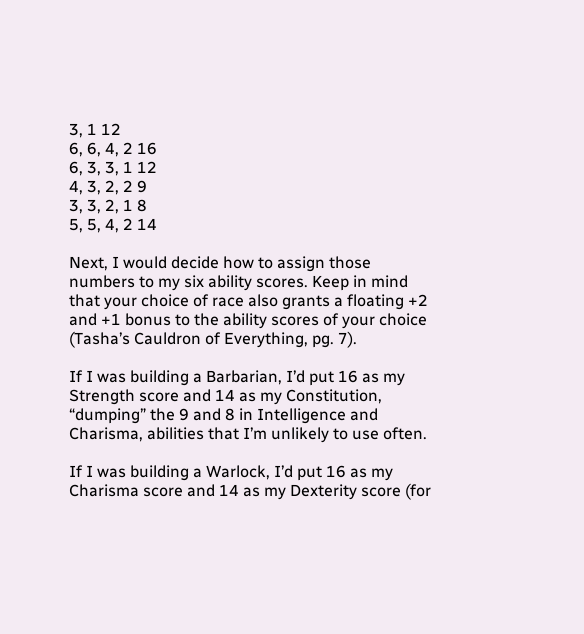3, 1 12
6, 6, 4, 2 16
6, 3, 3, 1 12
4, 3, 2, 2 9
3, 3, 2, 1 8
5, 5, 4, 2 14

Next, I would decide how to assign those numbers to my six ability scores. Keep in mind that your choice of race also grants a floating +2 and +1 bonus to the ability scores of your choice (Tasha’s Cauldron of Everything, pg. 7).

If I was building a Barbarian, I’d put 16 as my Strength score and 14 as my Constitution, “dumping” the 9 and 8 in Intelligence and Charisma, abilities that I’m unlikely to use often.

If I was building a Warlock, I’d put 16 as my Charisma score and 14 as my Dexterity score (for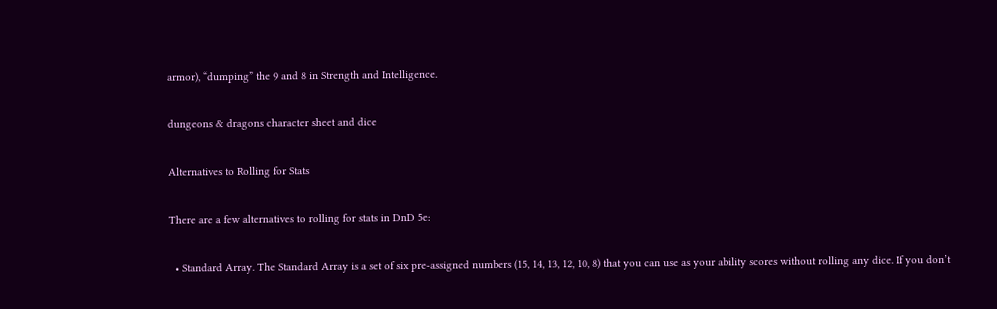armor), “dumping” the 9 and 8 in Strength and Intelligence.

dungeons & dragons character sheet and dice

Alternatives to Rolling for Stats

There are a few alternatives to rolling for stats in DnD 5e:

  • Standard Array. The Standard Array is a set of six pre-assigned numbers (15, 14, 13, 12, 10, 8) that you can use as your ability scores without rolling any dice. If you don’t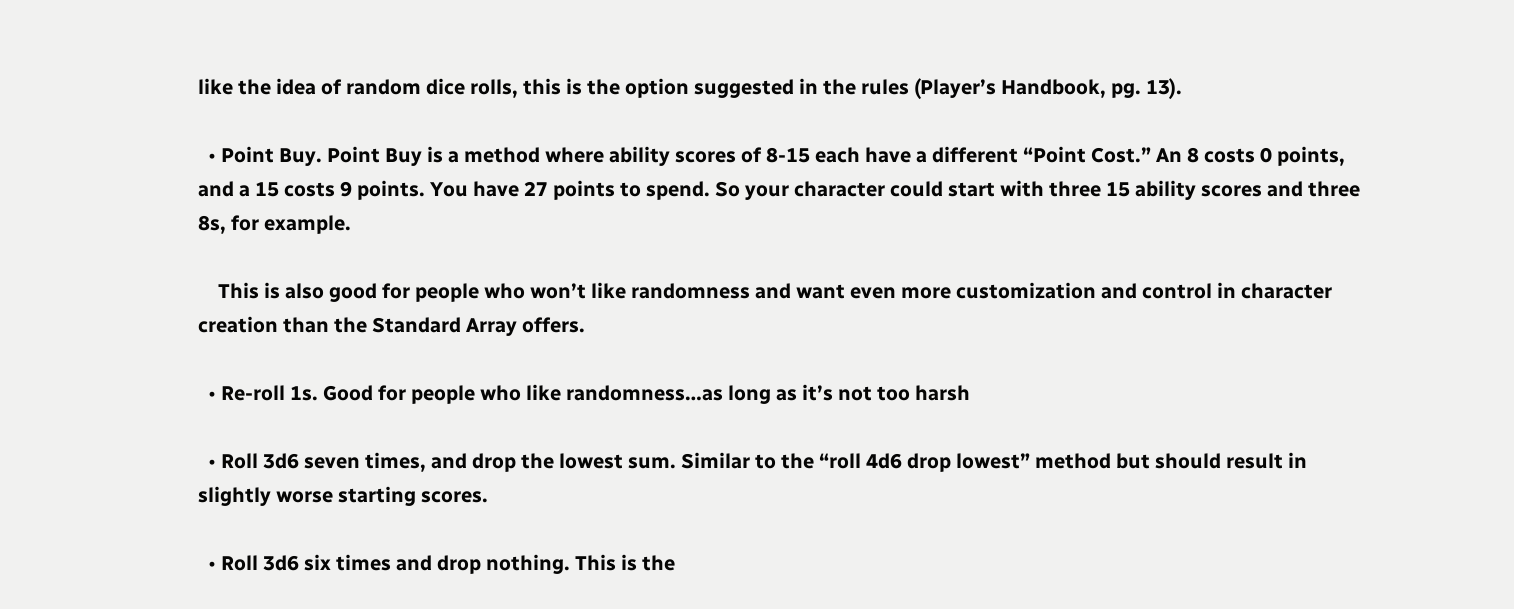like the idea of random dice rolls, this is the option suggested in the rules (Player’s Handbook, pg. 13).

  • Point Buy. Point Buy is a method where ability scores of 8-15 each have a different “Point Cost.” An 8 costs 0 points, and a 15 costs 9 points. You have 27 points to spend. So your character could start with three 15 ability scores and three 8s, for example.

    This is also good for people who won’t like randomness and want even more customization and control in character creation than the Standard Array offers.

  • Re-roll 1s. Good for people who like randomness…as long as it’s not too harsh

  • Roll 3d6 seven times, and drop the lowest sum. Similar to the “roll 4d6 drop lowest” method but should result in slightly worse starting scores.

  • Roll 3d6 six times and drop nothing. This is the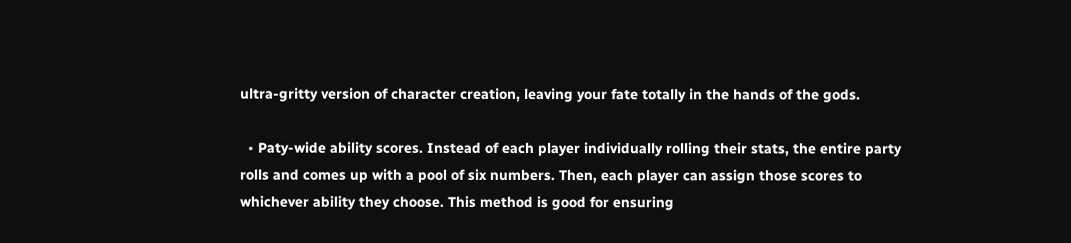ultra-gritty version of character creation, leaving your fate totally in the hands of the gods.

  • Paty-wide ability scores. Instead of each player individually rolling their stats, the entire party rolls and comes up with a pool of six numbers. Then, each player can assign those scores to whichever ability they choose. This method is good for ensuring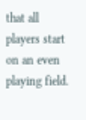that all players start on an even playing field.